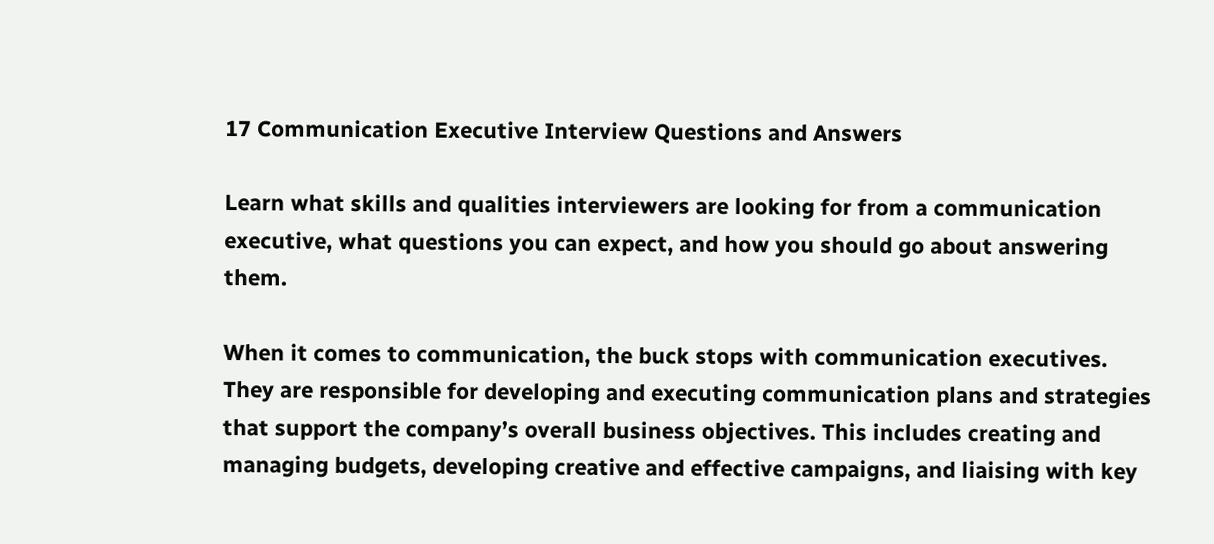17 Communication Executive Interview Questions and Answers

Learn what skills and qualities interviewers are looking for from a communication executive, what questions you can expect, and how you should go about answering them.

When it comes to communication, the buck stops with communication executives. They are responsible for developing and executing communication plans and strategies that support the company’s overall business objectives. This includes creating and managing budgets, developing creative and effective campaigns, and liaising with key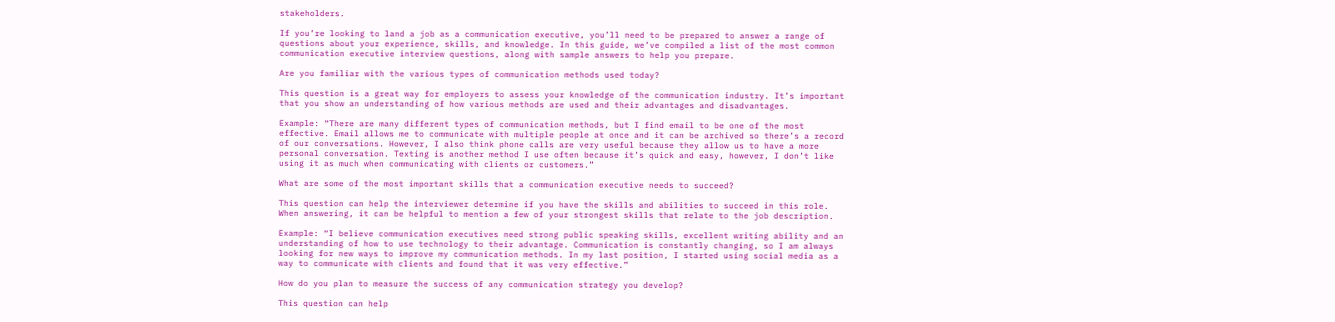stakeholders.

If you’re looking to land a job as a communication executive, you’ll need to be prepared to answer a range of questions about your experience, skills, and knowledge. In this guide, we’ve compiled a list of the most common communication executive interview questions, along with sample answers to help you prepare.

Are you familiar with the various types of communication methods used today?

This question is a great way for employers to assess your knowledge of the communication industry. It’s important that you show an understanding of how various methods are used and their advantages and disadvantages.

Example: “There are many different types of communication methods, but I find email to be one of the most effective. Email allows me to communicate with multiple people at once and it can be archived so there’s a record of our conversations. However, I also think phone calls are very useful because they allow us to have a more personal conversation. Texting is another method I use often because it’s quick and easy, however, I don’t like using it as much when communicating with clients or customers.”

What are some of the most important skills that a communication executive needs to succeed?

This question can help the interviewer determine if you have the skills and abilities to succeed in this role. When answering, it can be helpful to mention a few of your strongest skills that relate to the job description.

Example: “I believe communication executives need strong public speaking skills, excellent writing ability and an understanding of how to use technology to their advantage. Communication is constantly changing, so I am always looking for new ways to improve my communication methods. In my last position, I started using social media as a way to communicate with clients and found that it was very effective.”

How do you plan to measure the success of any communication strategy you develop?

This question can help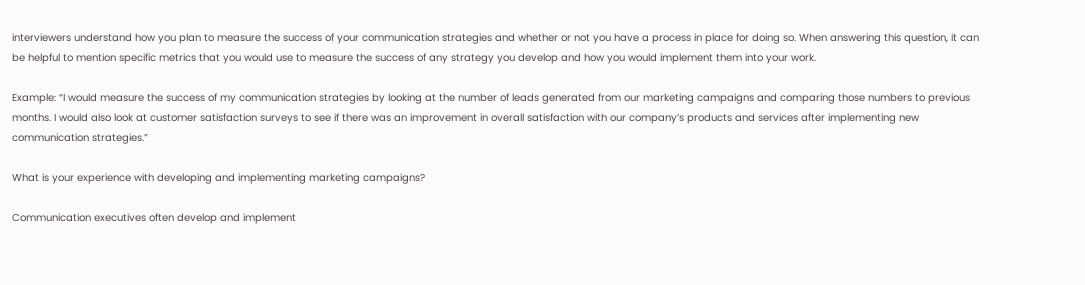interviewers understand how you plan to measure the success of your communication strategies and whether or not you have a process in place for doing so. When answering this question, it can be helpful to mention specific metrics that you would use to measure the success of any strategy you develop and how you would implement them into your work.

Example: “I would measure the success of my communication strategies by looking at the number of leads generated from our marketing campaigns and comparing those numbers to previous months. I would also look at customer satisfaction surveys to see if there was an improvement in overall satisfaction with our company’s products and services after implementing new communication strategies.”

What is your experience with developing and implementing marketing campaigns?

Communication executives often develop and implement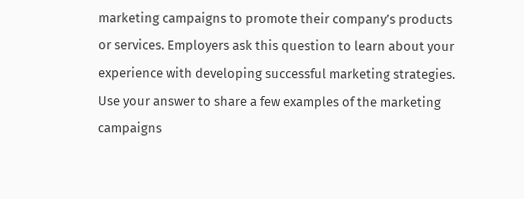marketing campaigns to promote their company’s products or services. Employers ask this question to learn about your experience with developing successful marketing strategies. Use your answer to share a few examples of the marketing campaigns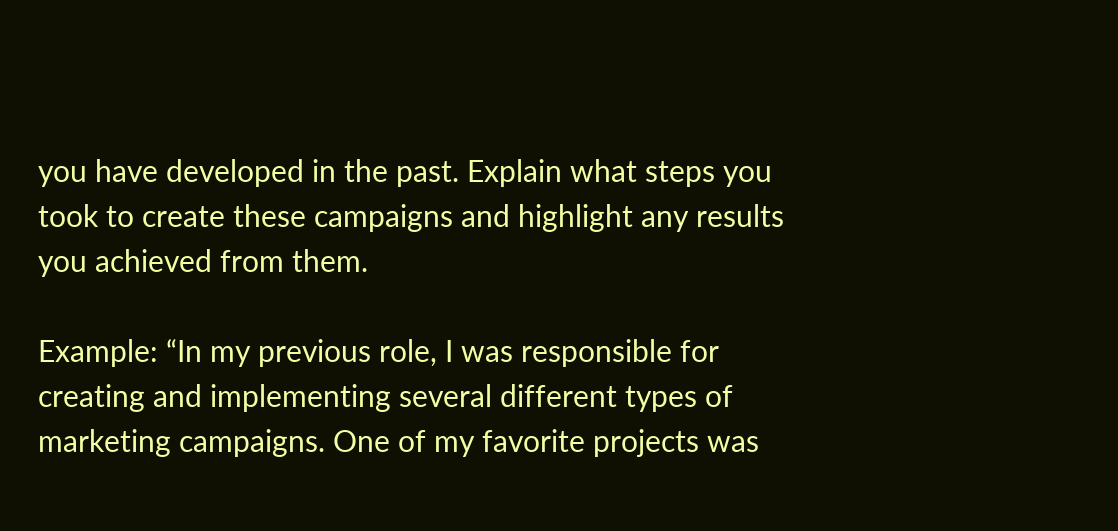you have developed in the past. Explain what steps you took to create these campaigns and highlight any results you achieved from them.

Example: “In my previous role, I was responsible for creating and implementing several different types of marketing campaigns. One of my favorite projects was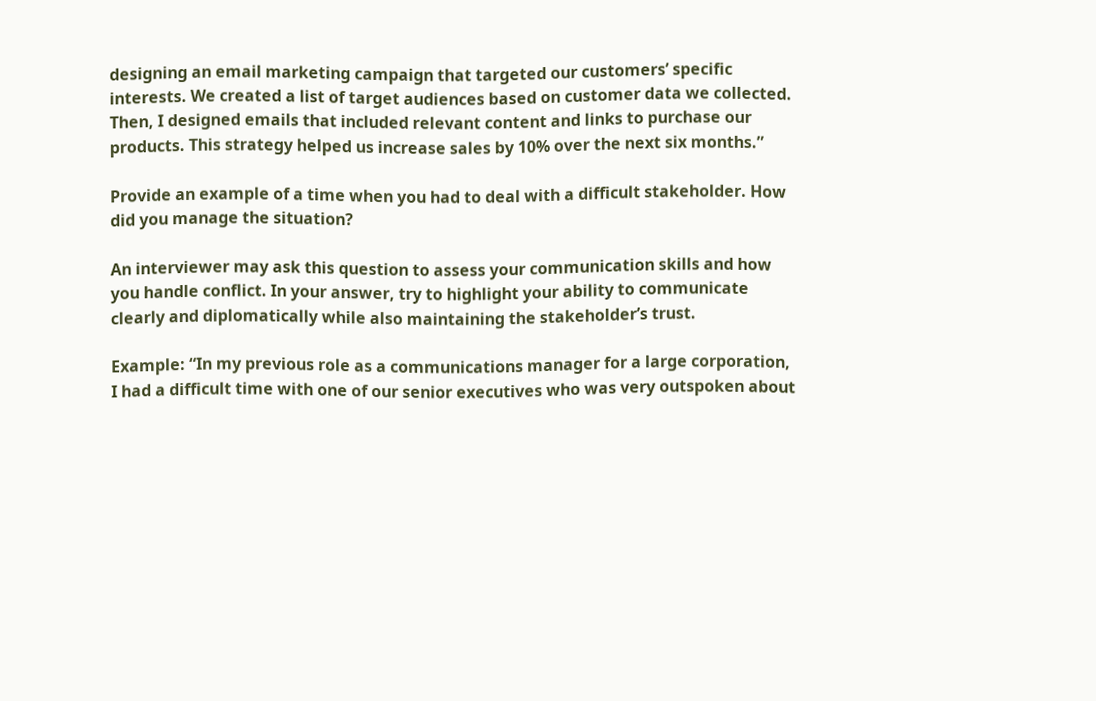designing an email marketing campaign that targeted our customers’ specific interests. We created a list of target audiences based on customer data we collected. Then, I designed emails that included relevant content and links to purchase our products. This strategy helped us increase sales by 10% over the next six months.”

Provide an example of a time when you had to deal with a difficult stakeholder. How did you manage the situation?

An interviewer may ask this question to assess your communication skills and how you handle conflict. In your answer, try to highlight your ability to communicate clearly and diplomatically while also maintaining the stakeholder’s trust.

Example: “In my previous role as a communications manager for a large corporation, I had a difficult time with one of our senior executives who was very outspoken about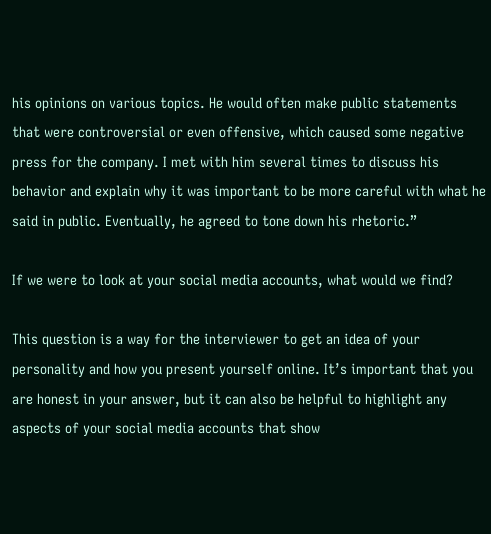his opinions on various topics. He would often make public statements that were controversial or even offensive, which caused some negative press for the company. I met with him several times to discuss his behavior and explain why it was important to be more careful with what he said in public. Eventually, he agreed to tone down his rhetoric.”

If we were to look at your social media accounts, what would we find?

This question is a way for the interviewer to get an idea of your personality and how you present yourself online. It’s important that you are honest in your answer, but it can also be helpful to highlight any aspects of your social media accounts that show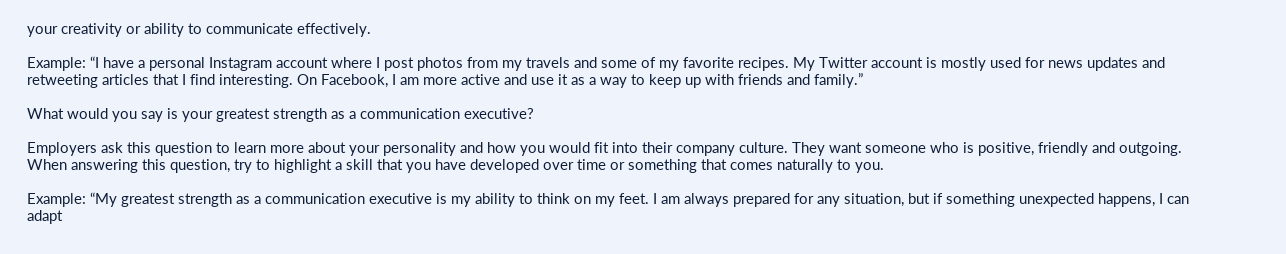your creativity or ability to communicate effectively.

Example: “I have a personal Instagram account where I post photos from my travels and some of my favorite recipes. My Twitter account is mostly used for news updates and retweeting articles that I find interesting. On Facebook, I am more active and use it as a way to keep up with friends and family.”

What would you say is your greatest strength as a communication executive?

Employers ask this question to learn more about your personality and how you would fit into their company culture. They want someone who is positive, friendly and outgoing. When answering this question, try to highlight a skill that you have developed over time or something that comes naturally to you.

Example: “My greatest strength as a communication executive is my ability to think on my feet. I am always prepared for any situation, but if something unexpected happens, I can adapt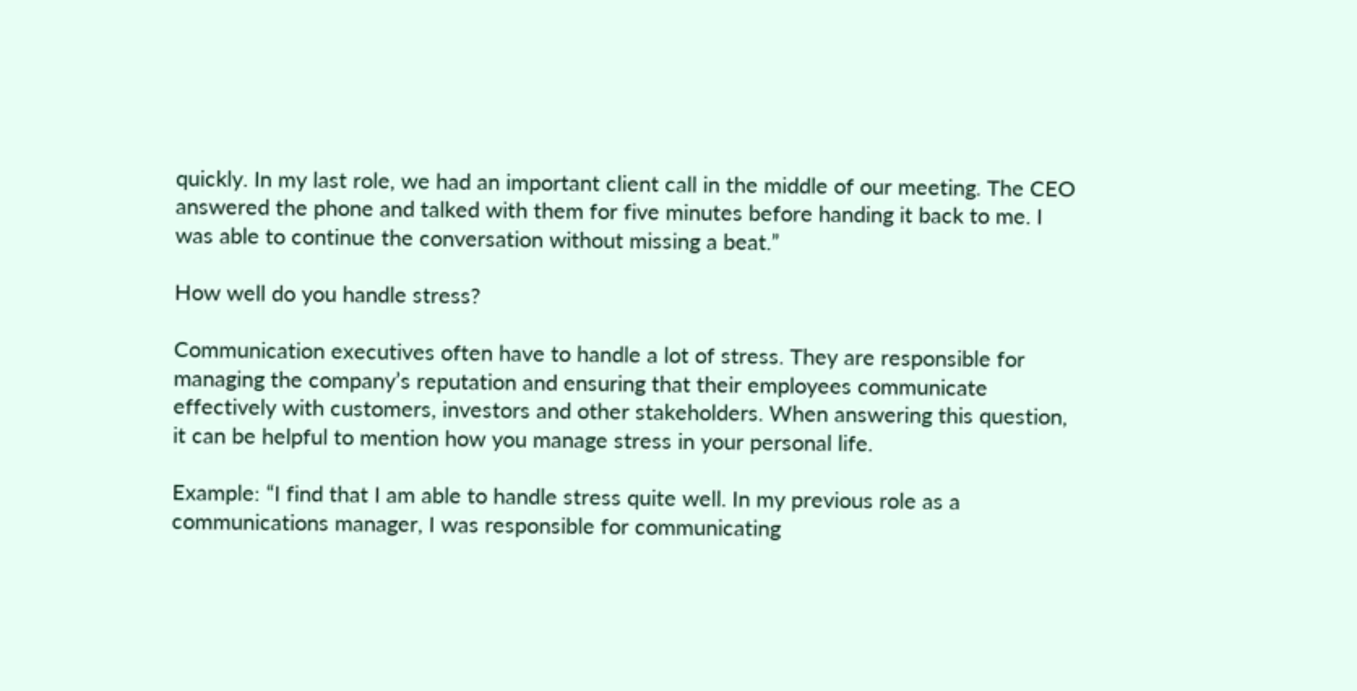quickly. In my last role, we had an important client call in the middle of our meeting. The CEO answered the phone and talked with them for five minutes before handing it back to me. I was able to continue the conversation without missing a beat.”

How well do you handle stress?

Communication executives often have to handle a lot of stress. They are responsible for managing the company’s reputation and ensuring that their employees communicate effectively with customers, investors and other stakeholders. When answering this question, it can be helpful to mention how you manage stress in your personal life.

Example: “I find that I am able to handle stress quite well. In my previous role as a communications manager, I was responsible for communicating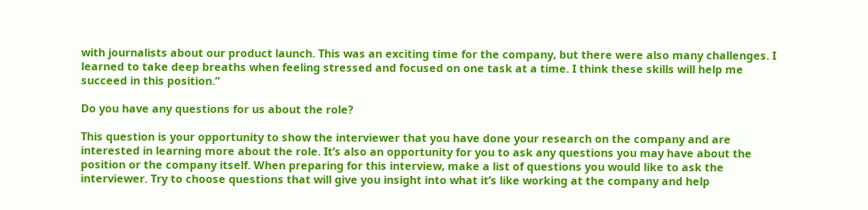with journalists about our product launch. This was an exciting time for the company, but there were also many challenges. I learned to take deep breaths when feeling stressed and focused on one task at a time. I think these skills will help me succeed in this position.”

Do you have any questions for us about the role?

This question is your opportunity to show the interviewer that you have done your research on the company and are interested in learning more about the role. It’s also an opportunity for you to ask any questions you may have about the position or the company itself. When preparing for this interview, make a list of questions you would like to ask the interviewer. Try to choose questions that will give you insight into what it’s like working at the company and help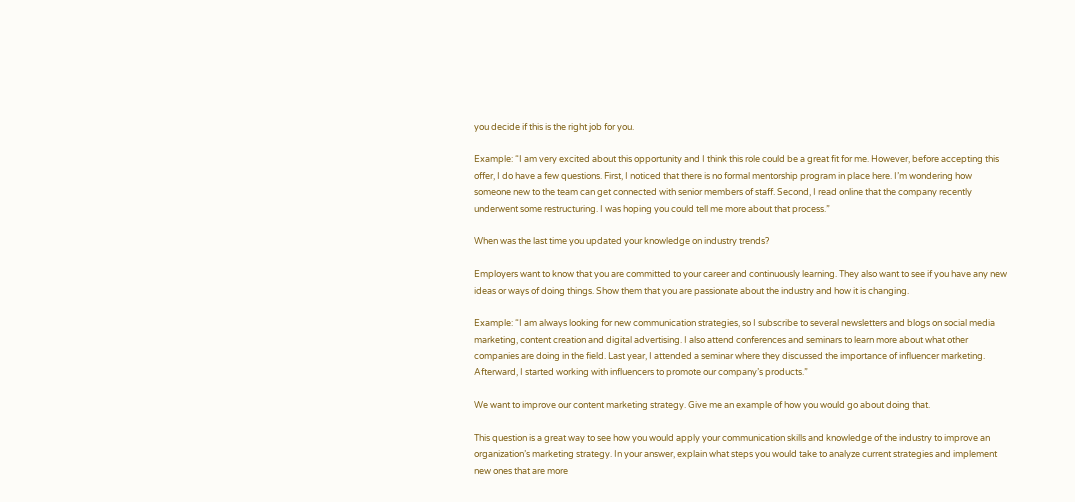you decide if this is the right job for you.

Example: “I am very excited about this opportunity and I think this role could be a great fit for me. However, before accepting this offer, I do have a few questions. First, I noticed that there is no formal mentorship program in place here. I’m wondering how someone new to the team can get connected with senior members of staff. Second, I read online that the company recently underwent some restructuring. I was hoping you could tell me more about that process.”

When was the last time you updated your knowledge on industry trends?

Employers want to know that you are committed to your career and continuously learning. They also want to see if you have any new ideas or ways of doing things. Show them that you are passionate about the industry and how it is changing.

Example: “I am always looking for new communication strategies, so I subscribe to several newsletters and blogs on social media marketing, content creation and digital advertising. I also attend conferences and seminars to learn more about what other companies are doing in the field. Last year, I attended a seminar where they discussed the importance of influencer marketing. Afterward, I started working with influencers to promote our company’s products.”

We want to improve our content marketing strategy. Give me an example of how you would go about doing that.

This question is a great way to see how you would apply your communication skills and knowledge of the industry to improve an organization’s marketing strategy. In your answer, explain what steps you would take to analyze current strategies and implement new ones that are more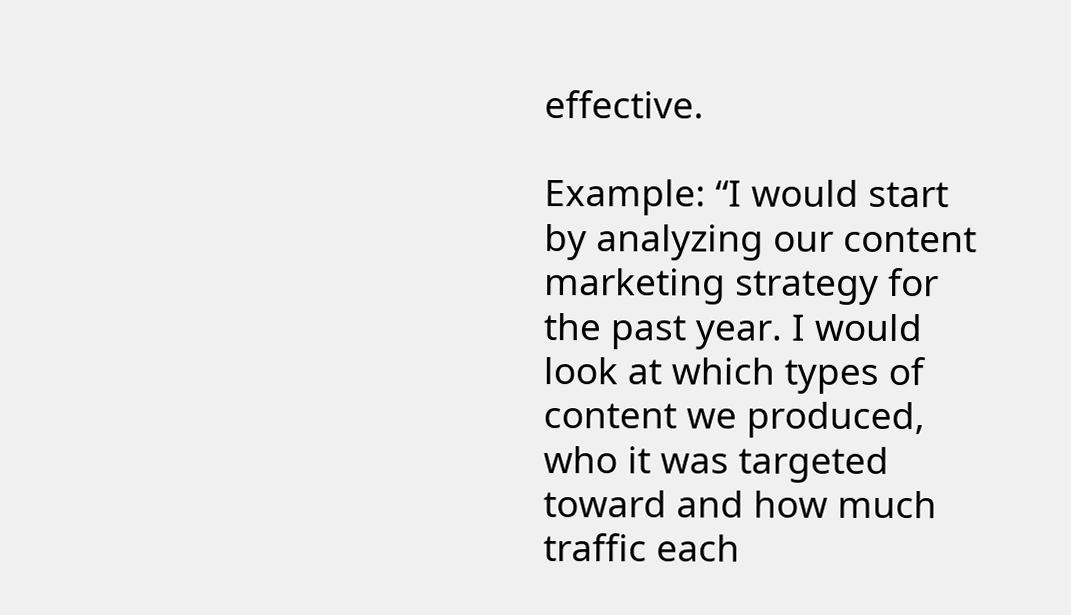effective.

Example: “I would start by analyzing our content marketing strategy for the past year. I would look at which types of content we produced, who it was targeted toward and how much traffic each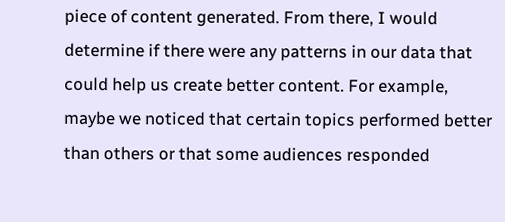piece of content generated. From there, I would determine if there were any patterns in our data that could help us create better content. For example, maybe we noticed that certain topics performed better than others or that some audiences responded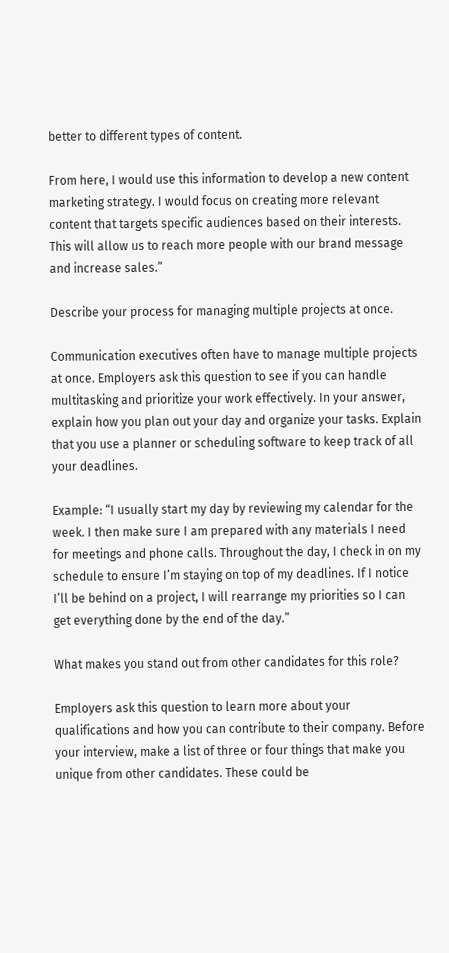better to different types of content.

From here, I would use this information to develop a new content marketing strategy. I would focus on creating more relevant content that targets specific audiences based on their interests. This will allow us to reach more people with our brand message and increase sales.”

Describe your process for managing multiple projects at once.

Communication executives often have to manage multiple projects at once. Employers ask this question to see if you can handle multitasking and prioritize your work effectively. In your answer, explain how you plan out your day and organize your tasks. Explain that you use a planner or scheduling software to keep track of all your deadlines.

Example: “I usually start my day by reviewing my calendar for the week. I then make sure I am prepared with any materials I need for meetings and phone calls. Throughout the day, I check in on my schedule to ensure I’m staying on top of my deadlines. If I notice I’ll be behind on a project, I will rearrange my priorities so I can get everything done by the end of the day.”

What makes you stand out from other candidates for this role?

Employers ask this question to learn more about your qualifications and how you can contribute to their company. Before your interview, make a list of three or four things that make you unique from other candidates. These could be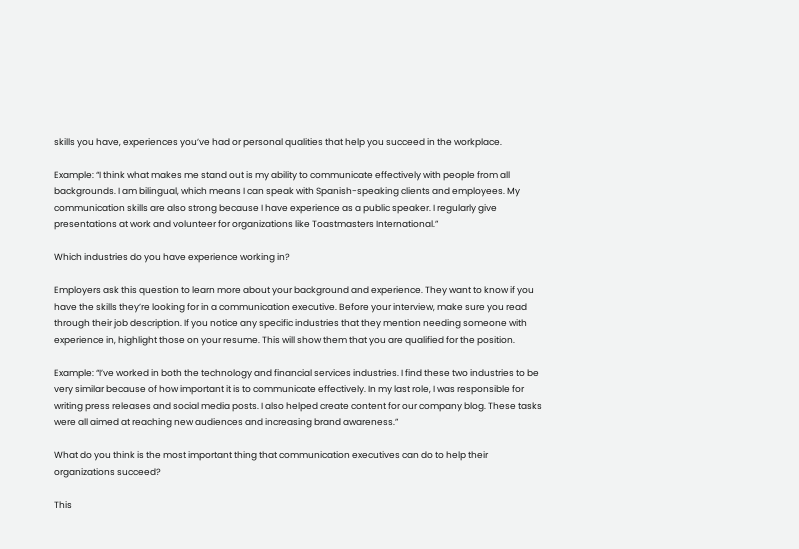skills you have, experiences you’ve had or personal qualities that help you succeed in the workplace.

Example: “I think what makes me stand out is my ability to communicate effectively with people from all backgrounds. I am bilingual, which means I can speak with Spanish-speaking clients and employees. My communication skills are also strong because I have experience as a public speaker. I regularly give presentations at work and volunteer for organizations like Toastmasters International.”

Which industries do you have experience working in?

Employers ask this question to learn more about your background and experience. They want to know if you have the skills they’re looking for in a communication executive. Before your interview, make sure you read through their job description. If you notice any specific industries that they mention needing someone with experience in, highlight those on your resume. This will show them that you are qualified for the position.

Example: “I’ve worked in both the technology and financial services industries. I find these two industries to be very similar because of how important it is to communicate effectively. In my last role, I was responsible for writing press releases and social media posts. I also helped create content for our company blog. These tasks were all aimed at reaching new audiences and increasing brand awareness.”

What do you think is the most important thing that communication executives can do to help their organizations succeed?

This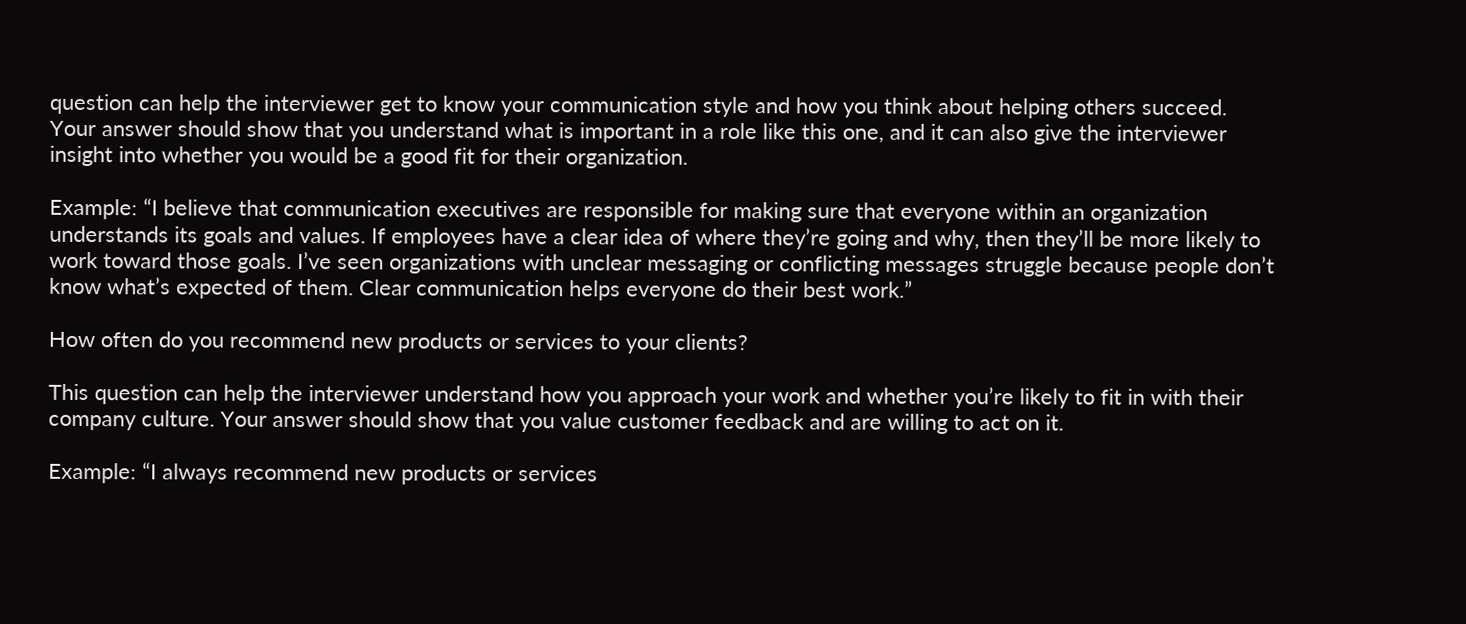question can help the interviewer get to know your communication style and how you think about helping others succeed. Your answer should show that you understand what is important in a role like this one, and it can also give the interviewer insight into whether you would be a good fit for their organization.

Example: “I believe that communication executives are responsible for making sure that everyone within an organization understands its goals and values. If employees have a clear idea of where they’re going and why, then they’ll be more likely to work toward those goals. I’ve seen organizations with unclear messaging or conflicting messages struggle because people don’t know what’s expected of them. Clear communication helps everyone do their best work.”

How often do you recommend new products or services to your clients?

This question can help the interviewer understand how you approach your work and whether you’re likely to fit in with their company culture. Your answer should show that you value customer feedback and are willing to act on it.

Example: “I always recommend new products or services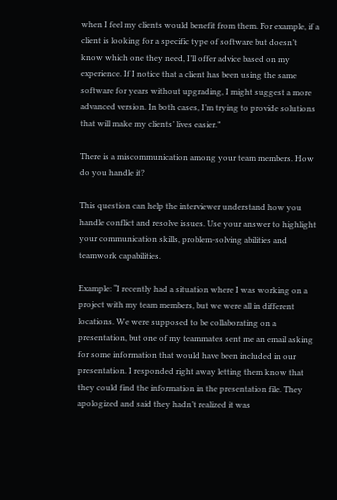when I feel my clients would benefit from them. For example, if a client is looking for a specific type of software but doesn’t know which one they need, I’ll offer advice based on my experience. If I notice that a client has been using the same software for years without upgrading, I might suggest a more advanced version. In both cases, I’m trying to provide solutions that will make my clients’ lives easier.”

There is a miscommunication among your team members. How do you handle it?

This question can help the interviewer understand how you handle conflict and resolve issues. Use your answer to highlight your communication skills, problem-solving abilities and teamwork capabilities.

Example: “I recently had a situation where I was working on a project with my team members, but we were all in different locations. We were supposed to be collaborating on a presentation, but one of my teammates sent me an email asking for some information that would have been included in our presentation. I responded right away letting them know that they could find the information in the presentation file. They apologized and said they hadn’t realized it was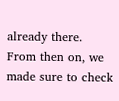already there. From then on, we made sure to check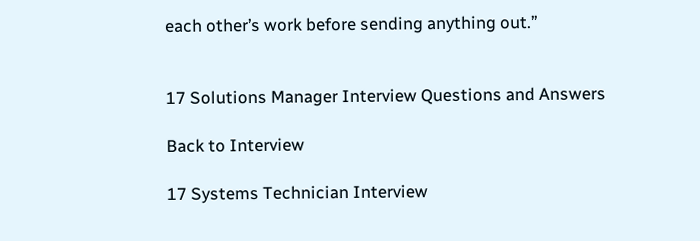each other’s work before sending anything out.”


17 Solutions Manager Interview Questions and Answers

Back to Interview

17 Systems Technician Interview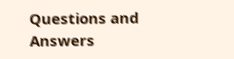Questions and Answers